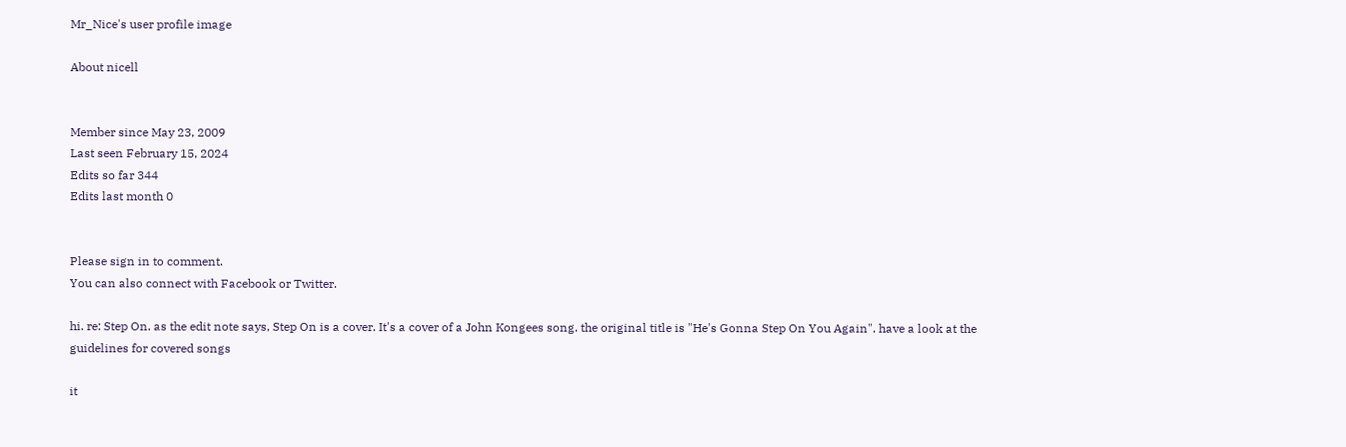Mr_Nice's user profile image

About nicell


Member since May 23, 2009
Last seen February 15, 2024
Edits so far 344
Edits last month 0


Please sign in to comment.
You can also connect with Facebook or Twitter.

hi. re: Step On. as the edit note says, Step On is a cover. It's a cover of a John Kongees song. the original title is "He's Gonna Step On You Again". have a look at the guidelines for covered songs

it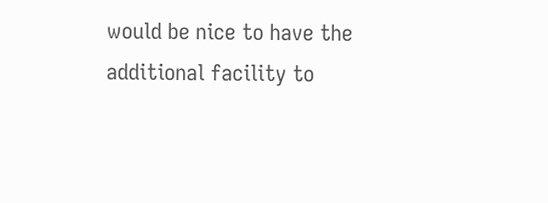would be nice to have the additional facility to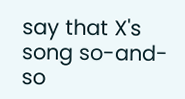say that X's song so-and-so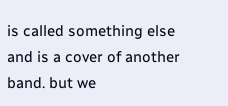is called something else and is a cover of another band. but we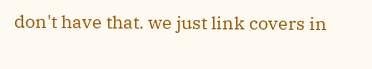don't have that. we just link covers in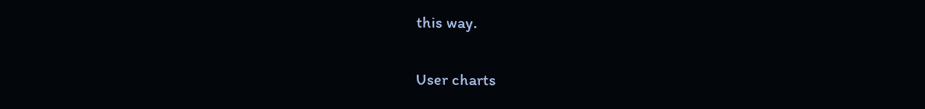this way.

User charts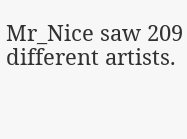Mr_Nice saw 209 different artists.